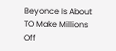Beyonce Is About TO Make Millions Off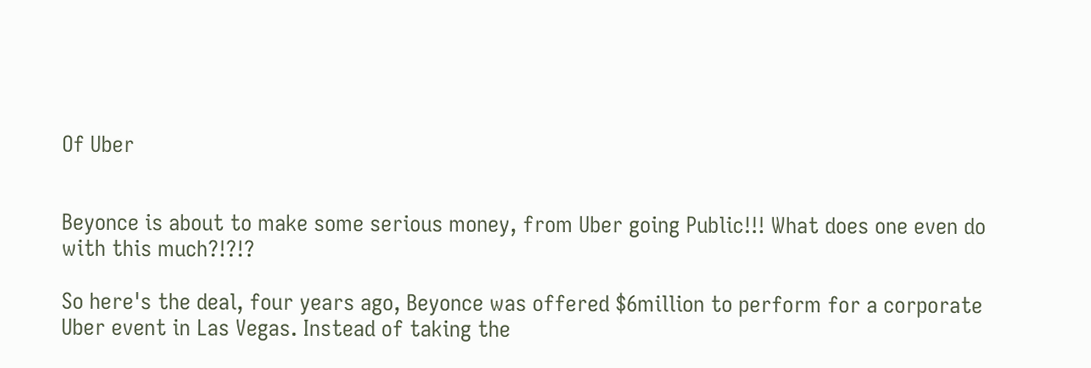Of Uber


Beyonce is about to make some serious money, from Uber going Public!!! What does one even do with this much?!?!?

So here's the deal, four years ago, Beyonce was offered $6million to perform for a corporate Uber event in Las Vegas. Instead of taking the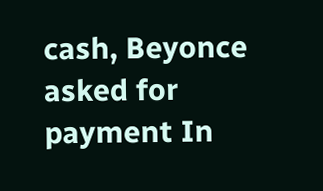cash, Beyonce asked for payment In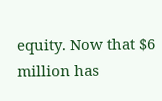equity. Now that $6 million has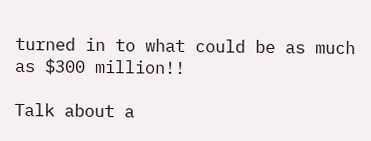turned in to what could be as much as $300 million!!

Talk about a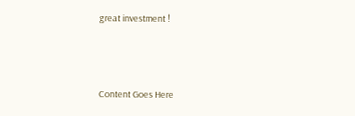great investment !



Content Goes Here